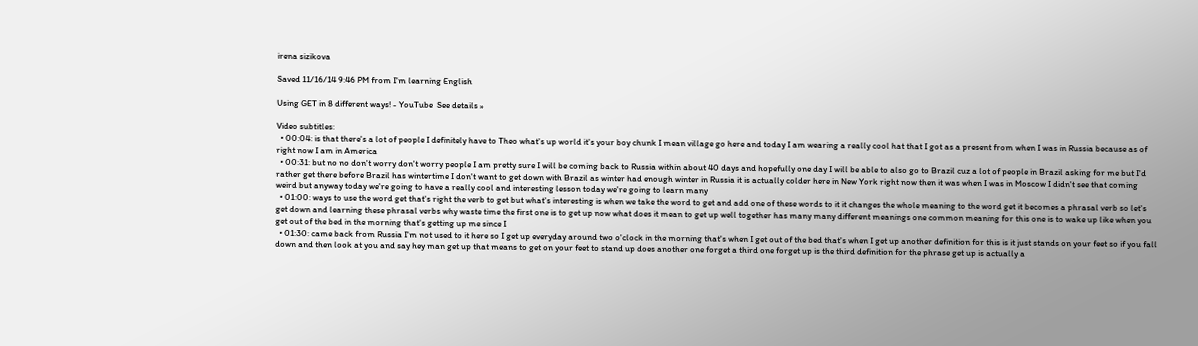irena sizikova

Saved 11/16/14 9:46 PM from I'm learning English

Using GET in 8 different ways! - YouTube  See details »

Video subtitles:
  • 00:04: is that there's a lot of people I definitely have to Theo what's up world it's your boy chunk I mean village go here and today I am wearing a really cool hat that I got as a present from when I was in Russia because as of right now I am in America
  • 00:31: but no no don't worry don't worry people I am pretty sure I will be coming back to Russia within about 40 days and hopefully one day I will be able to also go to Brazil cuz a lot of people in Brazil asking for me but I'd rather get there before Brazil has wintertime I don't want to get down with Brazil as winter had enough winter in Russia it is actually colder here in New York right now then it was when I was in Moscow I didn't see that coming weird but anyway today we're going to have a really cool and interesting lesson today we're going to learn many
  • 01:00: ways to use the word get that's right the verb to get but what's interesting is when we take the word to get and add one of these words to it it changes the whole meaning to the word get it becomes a phrasal verb so let's get down and learning these phrasal verbs why waste time the first one is to get up now what does it mean to get up well together has many many different meanings one common meaning for this one is to wake up like when you get out of the bed in the morning that's getting up me since I
  • 01:30: came back from Russia I'm not used to it here so I get up everyday around two o'clock in the morning that's when I get out of the bed that's when I get up another definition for this is it just stands on your feet so if you fall down and then look at you and say hey man get up that means to get on your feet to stand up does another one forget a third one forget up is the third definition for the phrase get up is actually a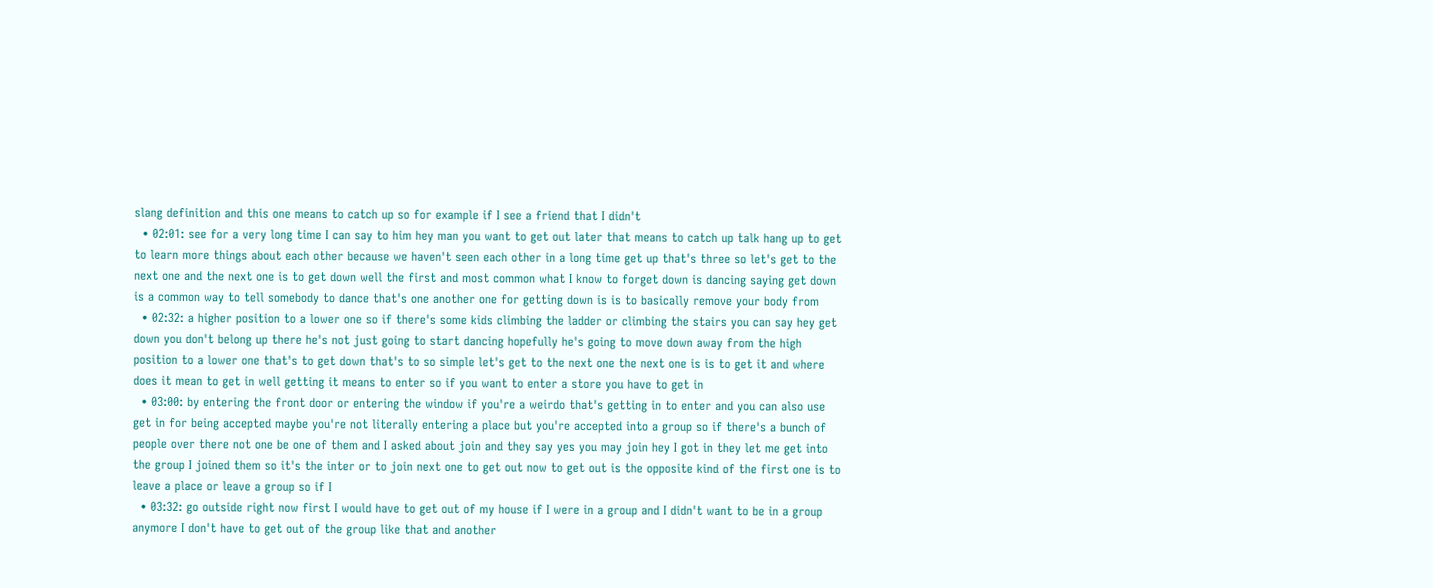slang definition and this one means to catch up so for example if I see a friend that I didn't
  • 02:01: see for a very long time I can say to him hey man you want to get out later that means to catch up talk hang up to get to learn more things about each other because we haven't seen each other in a long time get up that's three so let's get to the next one and the next one is to get down well the first and most common what I know to forget down is dancing saying get down is a common way to tell somebody to dance that's one another one for getting down is is to basically remove your body from
  • 02:32: a higher position to a lower one so if there's some kids climbing the ladder or climbing the stairs you can say hey get down you don't belong up there he's not just going to start dancing hopefully he's going to move down away from the high position to a lower one that's to get down that's to so simple let's get to the next one the next one is is to get it and where does it mean to get in well getting it means to enter so if you want to enter a store you have to get in
  • 03:00: by entering the front door or entering the window if you're a weirdo that's getting in to enter and you can also use get in for being accepted maybe you're not literally entering a place but you're accepted into a group so if there's a bunch of people over there not one be one of them and I asked about join and they say yes you may join hey I got in they let me get into the group I joined them so it's the inter or to join next one to get out now to get out is the opposite kind of the first one is to leave a place or leave a group so if I
  • 03:32: go outside right now first I would have to get out of my house if I were in a group and I didn't want to be in a group anymore I don't have to get out of the group like that and another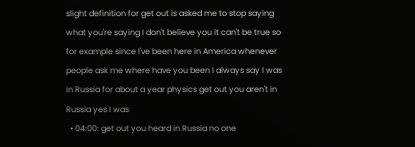slight definition for get out is asked me to stop saying what you're saying I don't believe you it can't be true so for example since I've been here in America whenever people ask me where have you been I always say I was in Russia for about a year physics get out you aren't in Russia yes I was
  • 04:00: get out you heard in Russia no one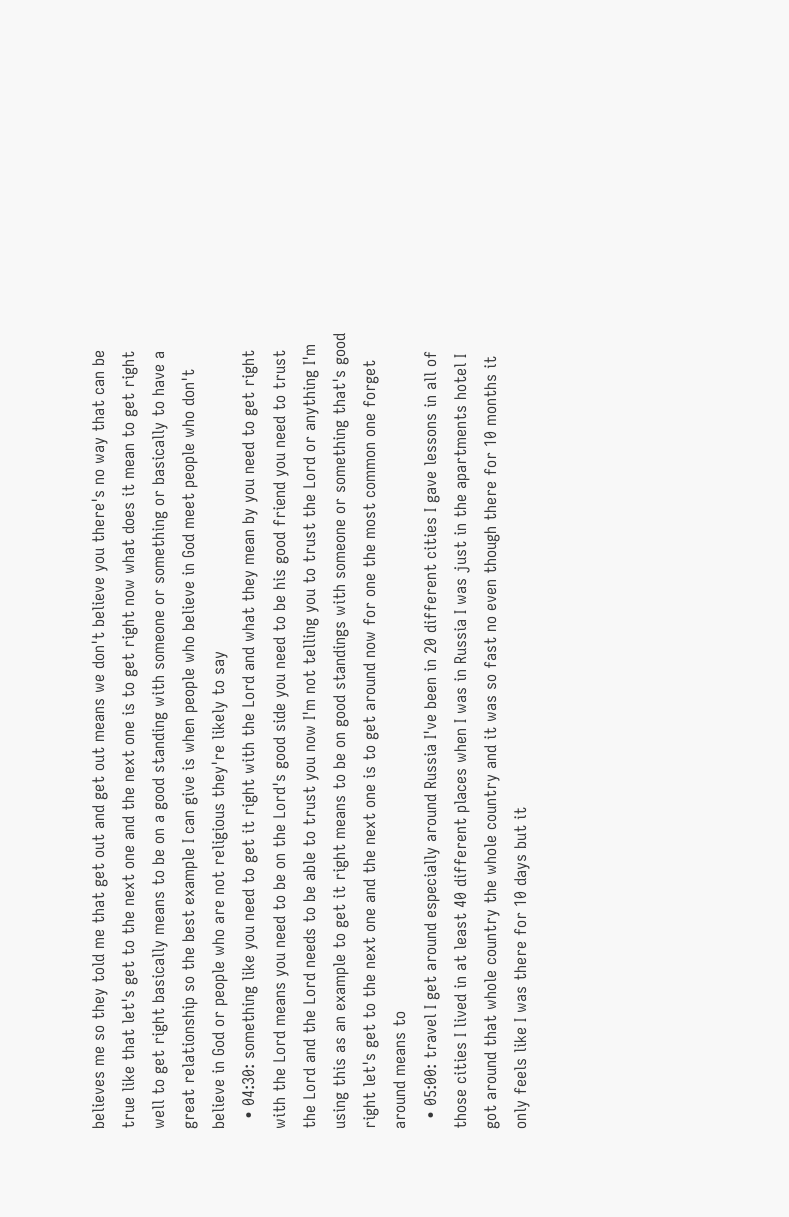believes me so they told me that get out and get out means we don't believe you there's no way that can be true like that let's get to the next one and the next one is to get right now what does it mean to get right well to get right basically means to be on a good standing with someone or something or basically to have a great relationship so the best example I can give is when people who believe in God meet people who don't believe in God or people who are not religious they're likely to say
  • 04:30: something like you need to get it right with the Lord and what they mean by you need to get right with the Lord means you need to be on the Lord's good side you need to be his good friend you need to trust the Lord and the Lord needs to be able to trust you now I'm not telling you to trust the Lord or anything I'm using this as an example to get it right means to be on good standings with someone or something that's good right let's get to the next one and the next one is to get around now for one the most common one forget around means to
  • 05:00: travel I get around especially around Russia I've been in 20 different cities I gave lessons in all of those cities I lived in at least 40 different places when I was in Russia I was just in the apartments hotel I got around that whole country the whole country and it was so fast no even though there for 10 months it only feels like I was there for 10 days but it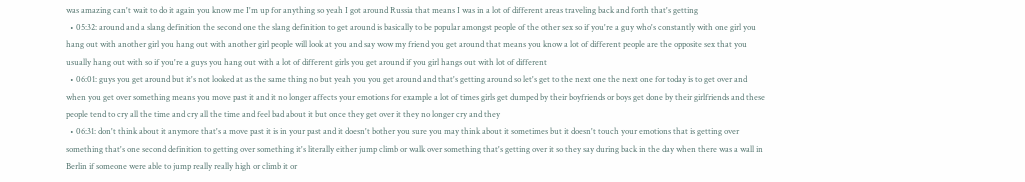was amazing can't wait to do it again you know me I'm up for anything so yeah I got around Russia that means I was in a lot of different areas traveling back and forth that's getting
  • 05:32: around and a slang definition the second one the slang definition to get around is basically to be popular amongst people of the other sex so if you're a guy who's constantly with one girl you hang out with another girl you hang out with another girl people will look at you and say wow my friend you get around that means you know a lot of different people are the opposite sex that you usually hang out with so if you're a guys you hang out with a lot of different girls you get around if you girl hangs out with lot of different
  • 06:01: guys you get around but it's not looked at as the same thing no but yeah you you get around and that's getting around so let's get to the next one the next one for today is to get over and when you get over something means you move past it and it no longer affects your emotions for example a lot of times girls get dumped by their boyfriends or boys get done by their girlfriends and these people tend to cry all the time and cry all the time and feel bad about it but once they get over it they no longer cry and they
  • 06:31: don't think about it anymore that's a move past it is in your past and it doesn't bother you sure you may think about it sometimes but it doesn't touch your emotions that is getting over something that's one second definition to getting over something it's literally either jump climb or walk over something that's getting over it so they say during back in the day when there was a wall in Berlin if someone were able to jump really really high or climb it or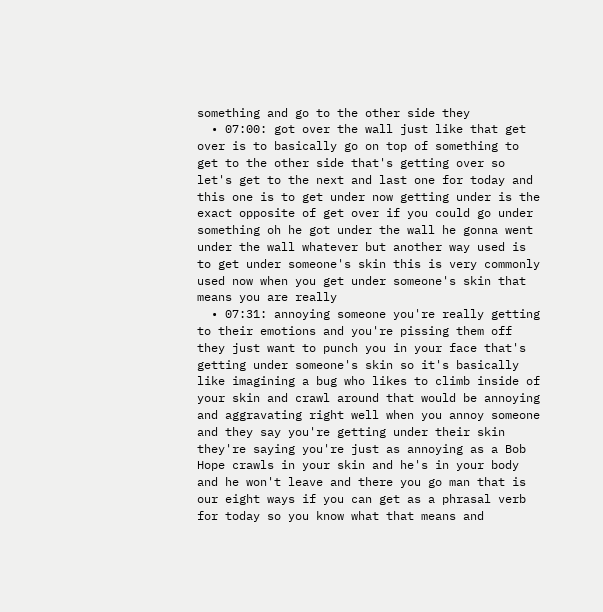something and go to the other side they
  • 07:00: got over the wall just like that get over is to basically go on top of something to get to the other side that's getting over so let's get to the next and last one for today and this one is to get under now getting under is the exact opposite of get over if you could go under something oh he got under the wall he gonna went under the wall whatever but another way used is to get under someone's skin this is very commonly used now when you get under someone's skin that means you are really
  • 07:31: annoying someone you're really getting to their emotions and you're pissing them off they just want to punch you in your face that's getting under someone's skin so it's basically like imagining a bug who likes to climb inside of your skin and crawl around that would be annoying and aggravating right well when you annoy someone and they say you're getting under their skin they're saying you're just as annoying as a Bob Hope crawls in your skin and he's in your body and he won't leave and there you go man that is our eight ways if you can get as a phrasal verb for today so you know what that means and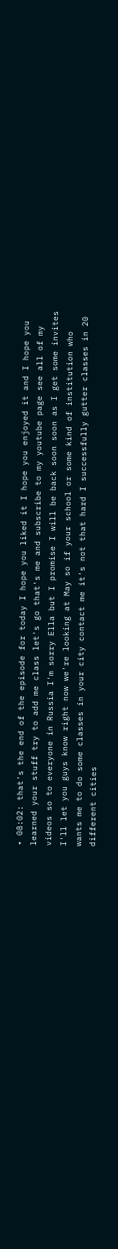• 08:02: that's the end of the episode for today I hope you liked it I hope you enjoyed it and I hope you learned your stuff try to add me class let's go that's me and subscribe to my youtube page see all of my videos so to everyone in Russia I'm sorry Ella but I promise I will be back soon soon as I get some invites I'll let you guys know right now we're looking at May so if your school or some kind of institution who wants me to do some classes in your city contact me it's not that hard I successfully gutter classes in 20 different cities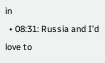in
  • 08:31: Russia and I'd love to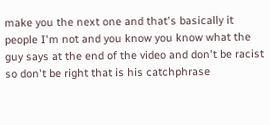make you the next one and that's basically it people I'm not and you know you know what the guy says at the end of the video and don't be racist so don't be right that is his catchphrase